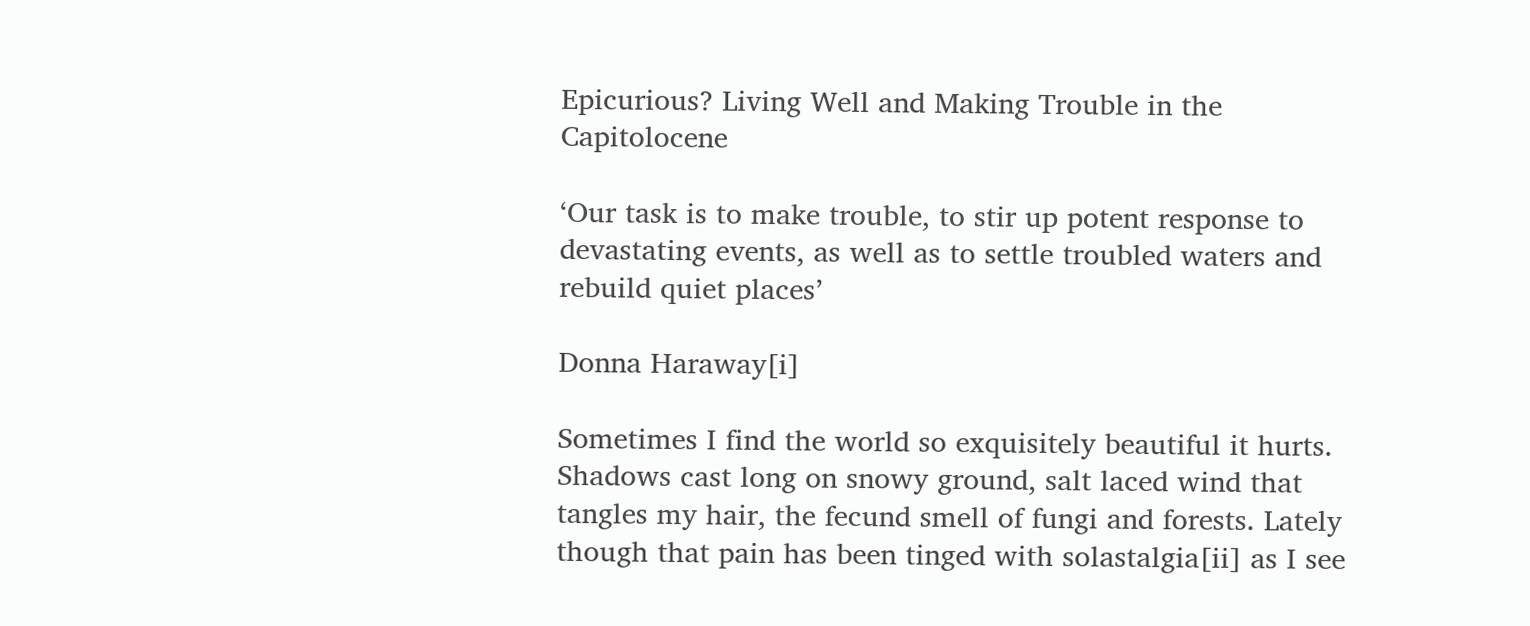Epicurious? Living Well and Making Trouble in the Capitolocene

‘Our task is to make trouble, to stir up potent response to devastating events, as well as to settle troubled waters and rebuild quiet places’

Donna Haraway[i]

Sometimes I find the world so exquisitely beautiful it hurts. Shadows cast long on snowy ground, salt laced wind that tangles my hair, the fecund smell of fungi and forests. Lately though that pain has been tinged with solastalgia[ii] as I see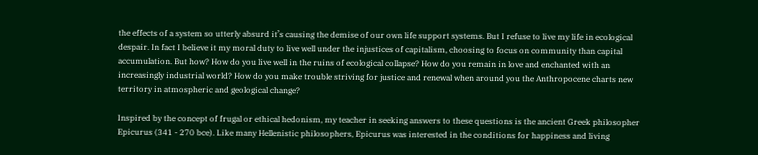the effects of a system so utterly absurd it’s causing the demise of our own life support systems. But I refuse to live my life in ecological despair. In fact I believe it my moral duty to live well under the injustices of capitalism, choosing to focus on community than capital accumulation. But how? How do you live well in the ruins of ecological collapse? How do you remain in love and enchanted with an increasingly industrial world? How do you make trouble striving for justice and renewal when around you the Anthropocene charts new territory in atmospheric and geological change?

Inspired by the concept of frugal or ethical hedonism, my teacher in seeking answers to these questions is the ancient Greek philosopher Epicurus (341 - 270 bce). Like many Hellenistic philosophers, Epicurus was interested in the conditions for happiness and living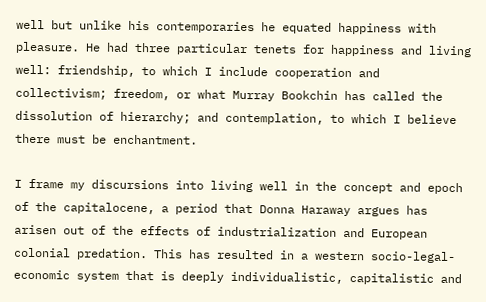well but unlike his contemporaries he equated happiness with pleasure. He had three particular tenets for happiness and living well: friendship, to which I include cooperation and collectivism; freedom, or what Murray Bookchin has called the dissolution of hierarchy; and contemplation, to which I believe there must be enchantment.

I frame my discursions into living well in the concept and epoch of the capitalocene, a period that Donna Haraway argues has arisen out of the effects of industrialization and European colonial predation. This has resulted in a western socio-legal-economic system that is deeply individualistic, capitalistic and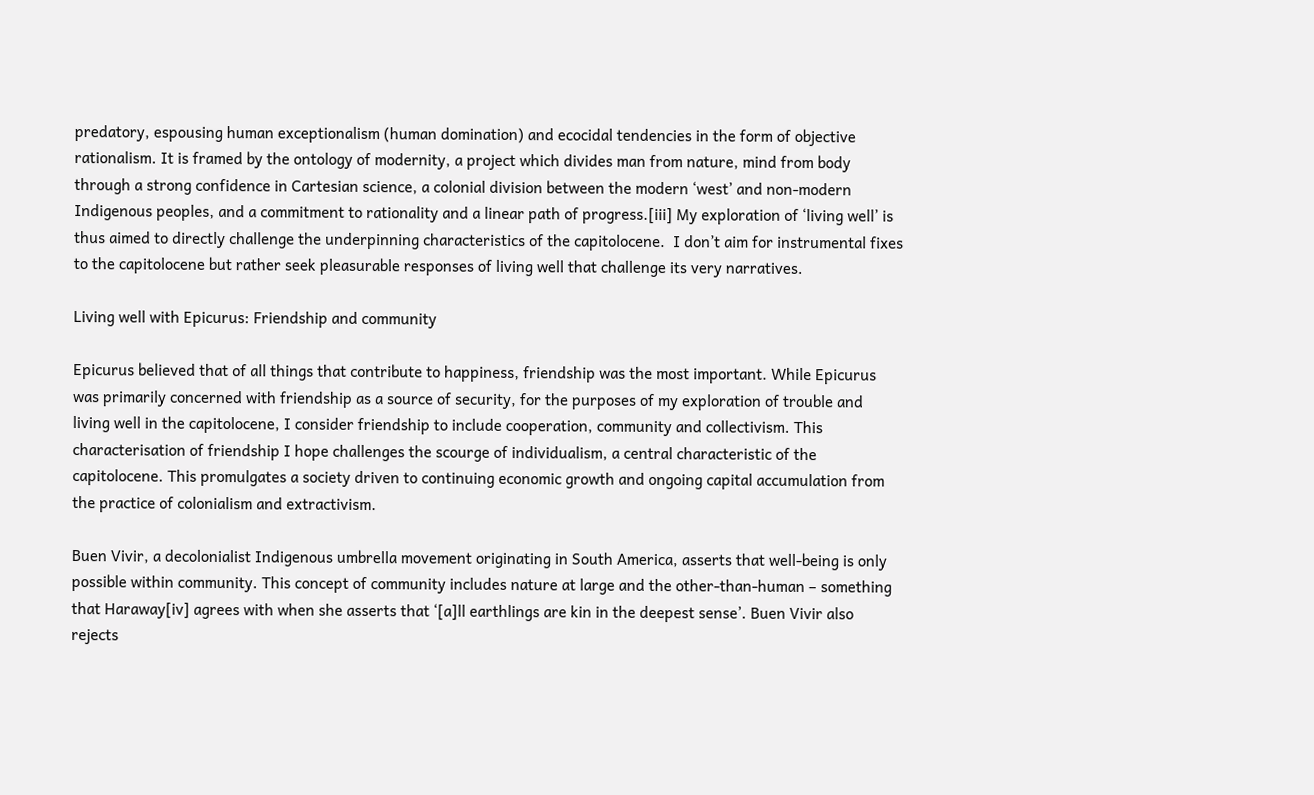predatory, espousing human exceptionalism (human domination) and ecocidal tendencies in the form of objective rationalism. It is framed by the ontology of modernity, a project which divides man from nature, mind from body through a strong confidence in Cartesian science, a colonial division between the modern ‘west’ and non-modern Indigenous peoples, and a commitment to rationality and a linear path of progress.[iii] My exploration of ‘living well’ is thus aimed to directly challenge the underpinning characteristics of the capitolocene.  I don’t aim for instrumental fixes to the capitolocene but rather seek pleasurable responses of living well that challenge its very narratives.

Living well with Epicurus: Friendship and community

Epicurus believed that of all things that contribute to happiness, friendship was the most important. While Epicurus was primarily concerned with friendship as a source of security, for the purposes of my exploration of trouble and living well in the capitolocene, I consider friendship to include cooperation, community and collectivism. This characterisation of friendship I hope challenges the scourge of individualism, a central characteristic of the capitolocene. This promulgates a society driven to continuing economic growth and ongoing capital accumulation from the practice of colonialism and extractivism.

Buen Vivir, a decolonialist Indigenous umbrella movement originating in South America, asserts that well-being is only possible within community. This concept of community includes nature at large and the other-than-human – something that Haraway[iv] agrees with when she asserts that ‘[a]ll earthlings are kin in the deepest sense’. Buen Vivir also rejects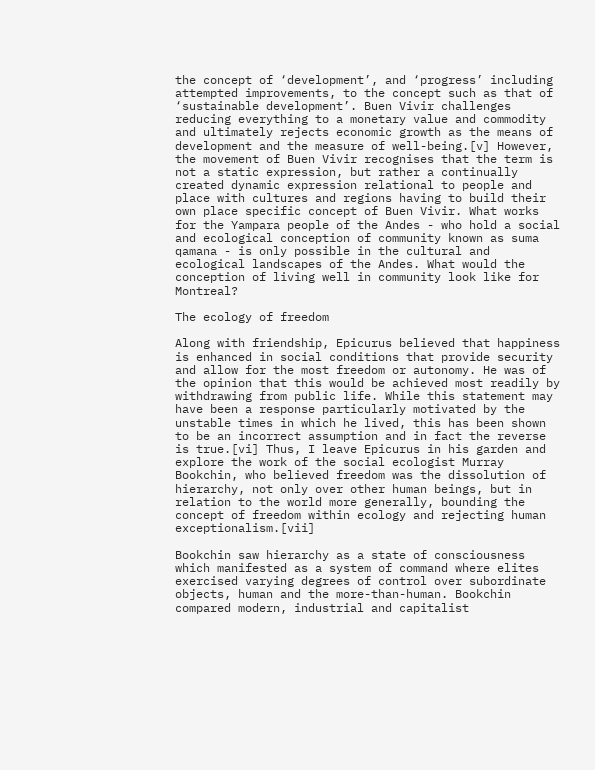the concept of ‘development’, and ‘progress’ including attempted improvements, to the concept such as that of ‘sustainable development’. Buen Vivir challenges reducing everything to a monetary value and commodity and ultimately rejects economic growth as the means of development and the measure of well-being.[v] However, the movement of Buen Vivir recognises that the term is not a static expression, but rather a continually created dynamic expression relational to people and place with cultures and regions having to build their own place specific concept of Buen Vivir. What works for the Yampara people of the Andes - who hold a social and ecological conception of community known as suma qamana - is only possible in the cultural and ecological landscapes of the Andes. What would the conception of living well in community look like for Montreal?

The ecology of freedom

Along with friendship, Epicurus believed that happiness is enhanced in social conditions that provide security and allow for the most freedom or autonomy. He was of the opinion that this would be achieved most readily by withdrawing from public life. While this statement may have been a response particularly motivated by the unstable times in which he lived, this has been shown to be an incorrect assumption and in fact the reverse is true.[vi] Thus, I leave Epicurus in his garden and explore the work of the social ecologist Murray Bookchin, who believed freedom was the dissolution of hierarchy, not only over other human beings, but in relation to the world more generally, bounding the concept of freedom within ecology and rejecting human exceptionalism.[vii]

Bookchin saw hierarchy as a state of consciousness which manifested as a system of command where elites exercised varying degrees of control over subordinate objects, human and the more-than-human. Bookchin compared modern, industrial and capitalist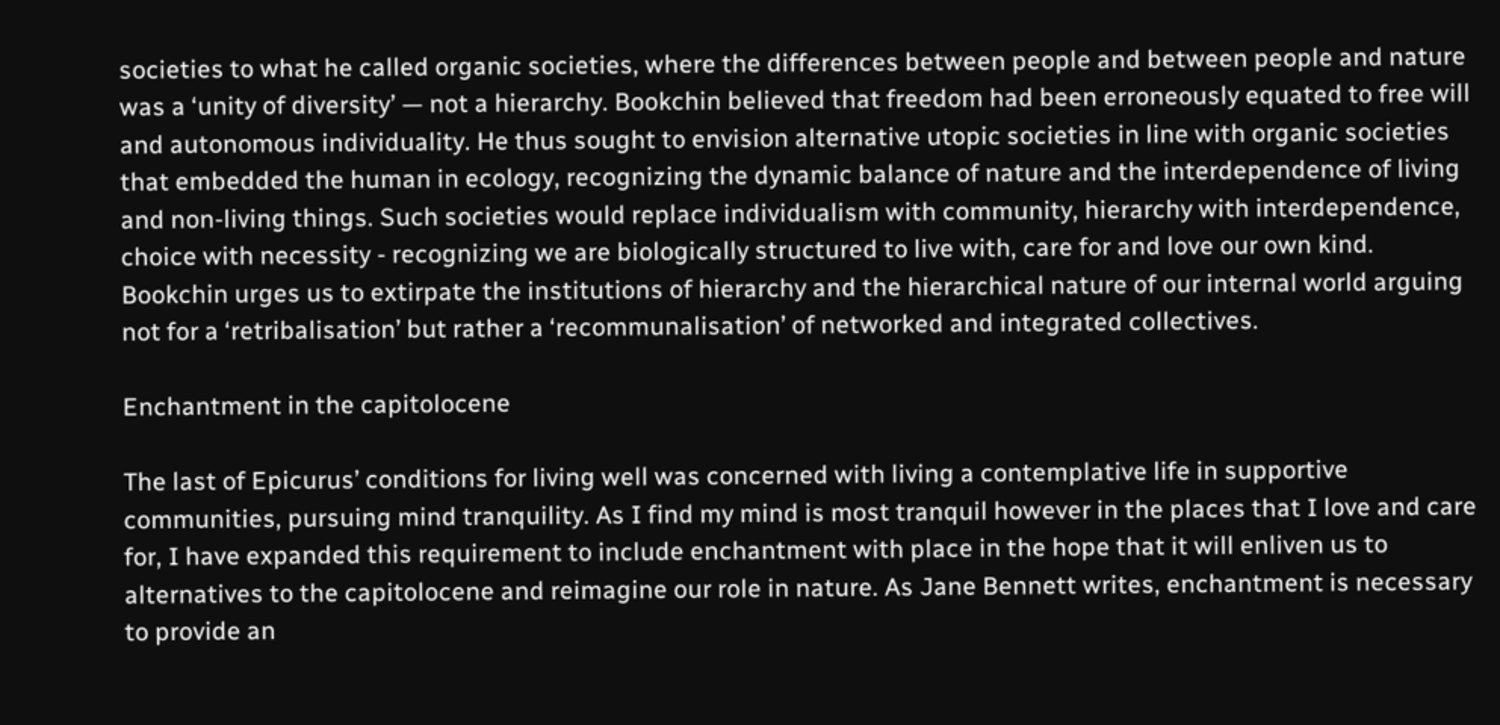societies to what he called organic societies, where the differences between people and between people and nature was a ‘unity of diversity’ — not a hierarchy. Bookchin believed that freedom had been erroneously equated to free will and autonomous individuality. He thus sought to envision alternative utopic societies in line with organic societies that embedded the human in ecology, recognizing the dynamic balance of nature and the interdependence of living and non-living things. Such societies would replace individualism with community, hierarchy with interdependence, choice with necessity - recognizing we are biologically structured to live with, care for and love our own kind. Bookchin urges us to extirpate the institutions of hierarchy and the hierarchical nature of our internal world arguing not for a ‘retribalisation’ but rather a ‘recommunalisation’ of networked and integrated collectives.

Enchantment in the capitolocene

The last of Epicurus’ conditions for living well was concerned with living a contemplative life in supportive communities, pursuing mind tranquility. As I find my mind is most tranquil however in the places that I love and care for, I have expanded this requirement to include enchantment with place in the hope that it will enliven us to alternatives to the capitolocene and reimagine our role in nature. As Jane Bennett writes, enchantment is necessary to provide an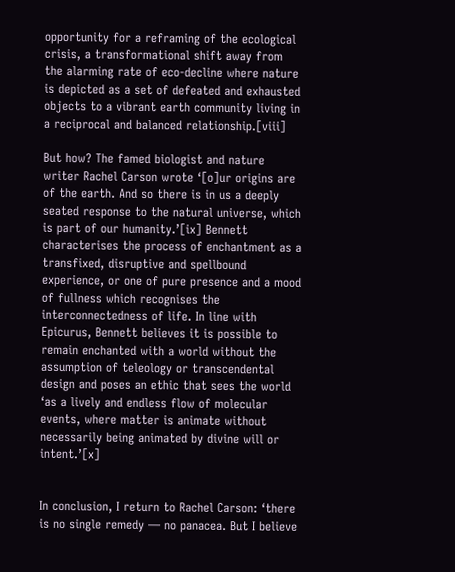opportunity for a reframing of the ecological crisis, a transformational shift away from the alarming rate of eco-decline where nature is depicted as a set of defeated and exhausted objects to a vibrant earth community living in a reciprocal and balanced relationship.[viii]

But how? The famed biologist and nature writer Rachel Carson wrote ‘[o]ur origins are of the earth. And so there is in us a deeply seated response to the natural universe, which is part of our humanity.’[ix] Bennett characterises the process of enchantment as a transfixed, disruptive and spellbound experience, or one of pure presence and a mood of fullness which recognises the interconnectedness of life. In line with Epicurus, Bennett believes it is possible to remain enchanted with a world without the assumption of teleology or transcendental design and poses an ethic that sees the world ‘as a lively and endless flow of molecular events, where matter is animate without necessarily being animated by divine will or intent.’[x]


In conclusion, I return to Rachel Carson: ‘there is no single remedy — no panacea. But I believe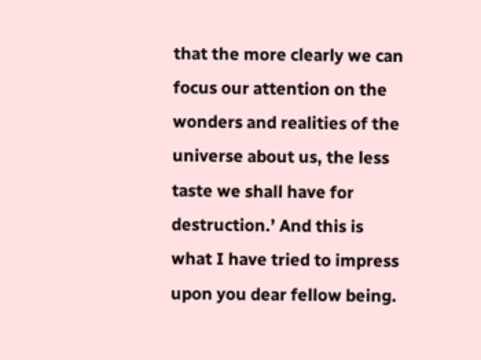that the more clearly we can focus our attention on the wonders and realities of the universe about us, the less taste we shall have for destruction.’ And this is what I have tried to impress upon you dear fellow being.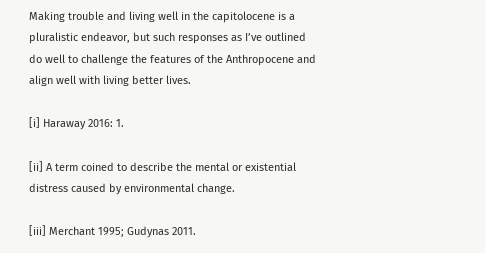Making trouble and living well in the capitolocene is a pluralistic endeavor, but such responses as I’ve outlined do well to challenge the features of the Anthropocene and align well with living better lives.

[i] Haraway 2016: 1.

[ii] A term coined to describe the mental or existential distress caused by environmental change.

[iii] Merchant 1995; Gudynas 2011.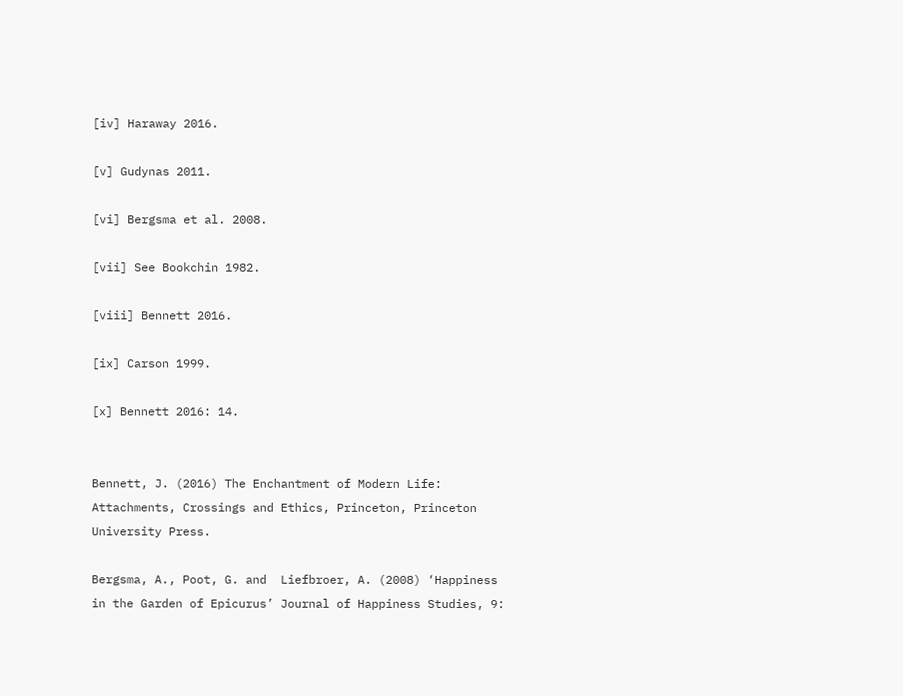[iv] Haraway 2016.

[v] Gudynas 2011.

[vi] Bergsma et al. 2008.

[vii] See Bookchin 1982.

[viii] Bennett 2016.

[ix] Carson 1999.

[x] Bennett 2016: 14.


Bennett, J. (2016) The Enchantment of Modern Life: Attachments, Crossings and Ethics, Princeton, Princeton University Press.

Bergsma, A., Poot, G. and  Liefbroer, A. (2008) ‘Happiness in the Garden of Epicurus’ Journal of Happiness Studies, 9: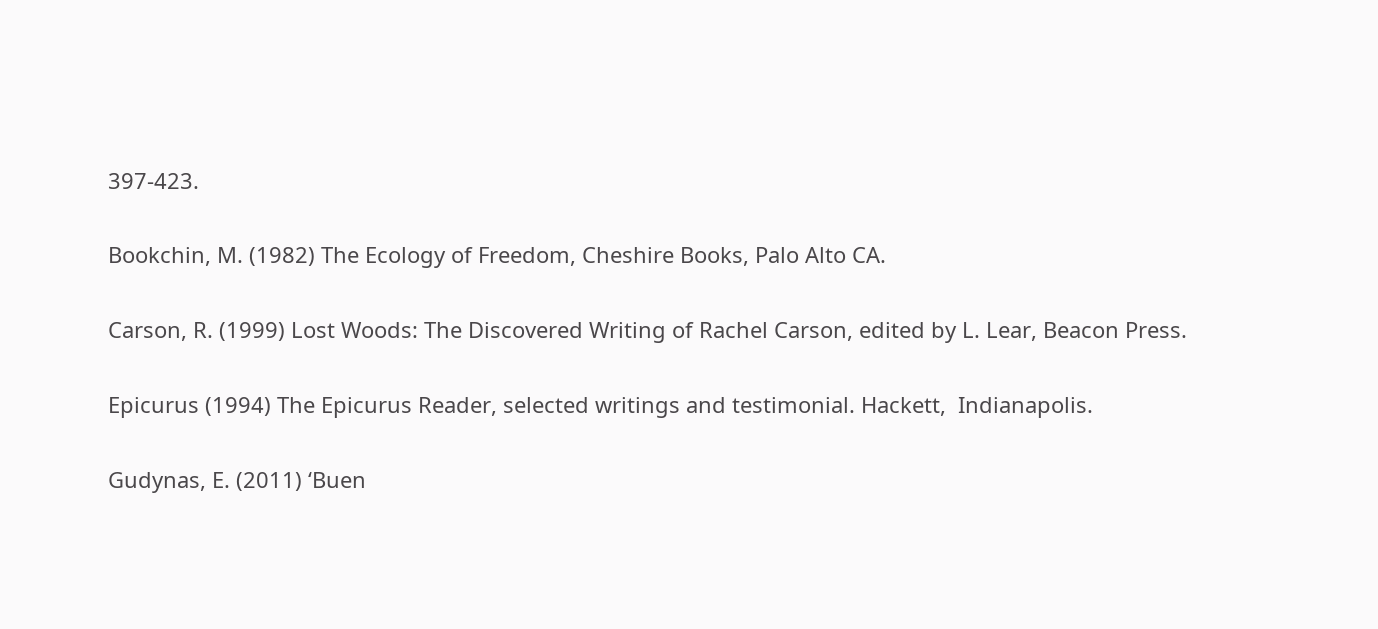397-423.

Bookchin, M. (1982) The Ecology of Freedom, Cheshire Books, Palo Alto CA.

Carson, R. (1999) Lost Woods: The Discovered Writing of Rachel Carson, edited by L. Lear, Beacon Press.

Epicurus (1994) The Epicurus Reader, selected writings and testimonial. Hackett,  Indianapolis.

Gudynas, E. (2011) ‘Buen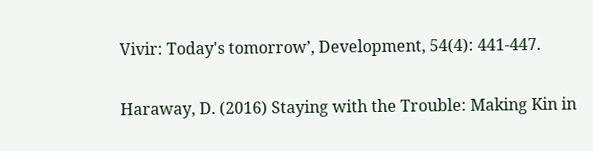Vivir: Today's tomorrow’, Development, 54(4): 441-447.

Haraway, D. (2016) Staying with the Trouble: Making Kin in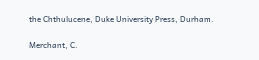the Chthulucene, Duke University Press, Durham.

Merchant, C.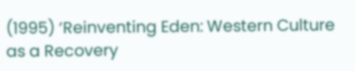(1995) ‘Reinventing Eden: Western Culture as a Recovery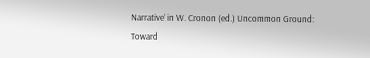Narrative’ in W. Cronon (ed.) Uncommon Ground: Toward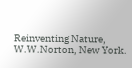Reinventing Nature, W.W.Norton, New York.